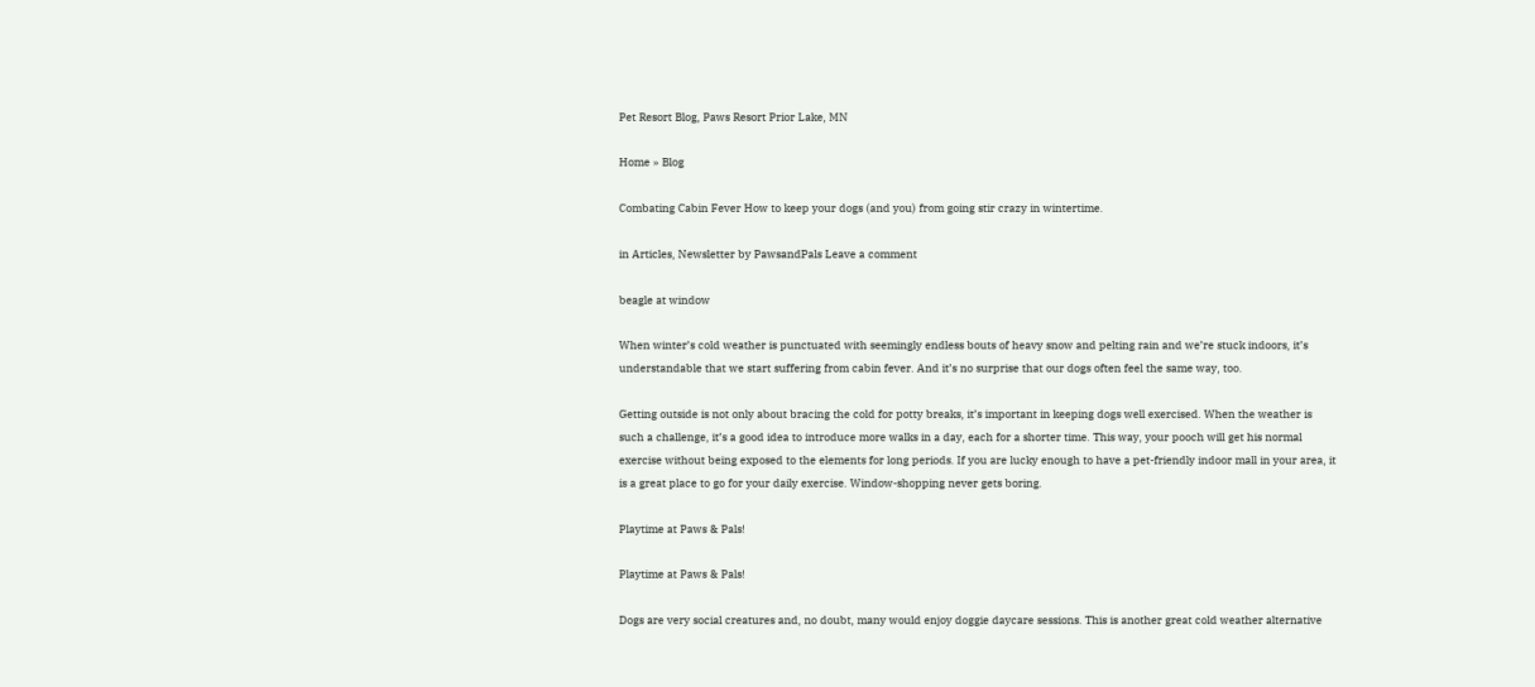Pet Resort Blog, Paws Resort Prior Lake, MN

Home » Blog

Combating Cabin Fever How to keep your dogs (and you) from going stir crazy in wintertime.

in Articles, Newsletter by PawsandPals Leave a comment

beagle at window

When winter’s cold weather is punctuated with seemingly endless bouts of heavy snow and pelting rain and we’re stuck indoors, it’s understandable that we start suffering from cabin fever. And it’s no surprise that our dogs often feel the same way, too.

Getting outside is not only about bracing the cold for potty breaks, it’s important in keeping dogs well exercised. When the weather is such a challenge, it’s a good idea to introduce more walks in a day, each for a shorter time. This way, your pooch will get his normal exercise without being exposed to the elements for long periods. If you are lucky enough to have a pet-friendly indoor mall in your area, it is a great place to go for your daily exercise. Window-shopping never gets boring.

Playtime at Paws & Pals!

Playtime at Paws & Pals!

Dogs are very social creatures and, no doubt, many would enjoy doggie daycare sessions. This is another great cold weather alternative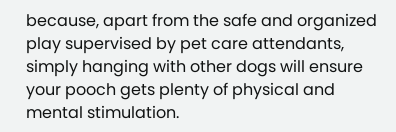because, apart from the safe and organized play supervised by pet care attendants, simply hanging with other dogs will ensure your pooch gets plenty of physical and mental stimulation.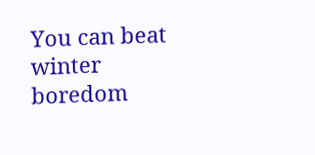You can beat winter boredom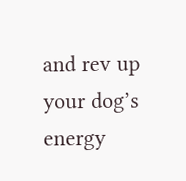and rev up your dog’s energy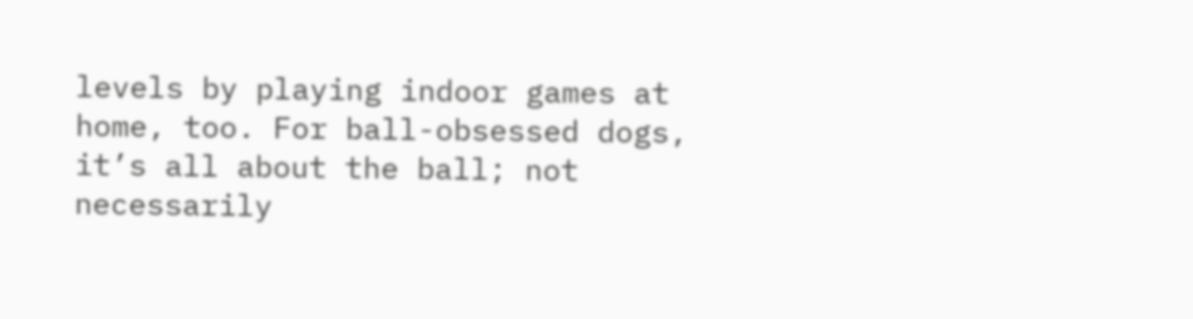levels by playing indoor games at home, too. For ball-obsessed dogs, it’s all about the ball; not necessarily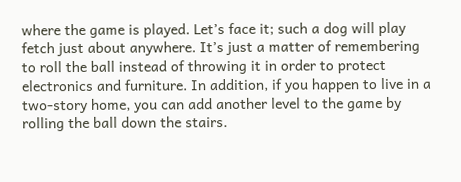where the game is played. Let’s face it; such a dog will play fetch just about anywhere. It’s just a matter of remembering to roll the ball instead of throwing it in order to protect electronics and furniture. In addition, if you happen to live in a two-story home, you can add another level to the game by rolling the ball down the stairs.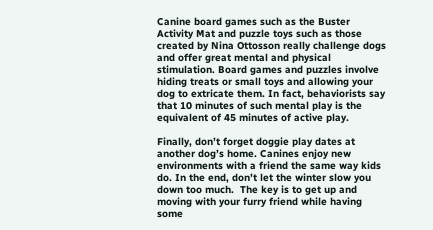Canine board games such as the Buster Activity Mat and puzzle toys such as those created by Nina Ottosson really challenge dogs and offer great mental and physical stimulation. Board games and puzzles involve hiding treats or small toys and allowing your dog to extricate them. In fact, behaviorists say that 10 minutes of such mental play is the equivalent of 45 minutes of active play.

Finally, don’t forget doggie play dates at another dog’s home. Canines enjoy new environments with a friend the same way kids do. In the end, don’t let the winter slow you down too much.  The key is to get up and moving with your furry friend while having some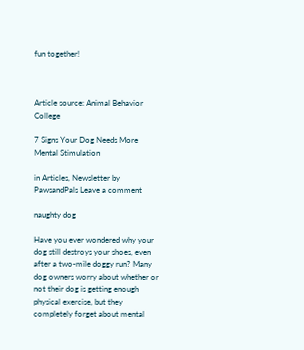fun together!



Article source: Animal Behavior College

7 Signs Your Dog Needs More Mental Stimulation

in Articles, Newsletter by PawsandPals Leave a comment

naughty dog

Have you ever wondered why your dog still destroys your shoes, even after a two-mile doggy run? Many dog owners worry about whether or not their dog is getting enough physical exercise, but they completely forget about mental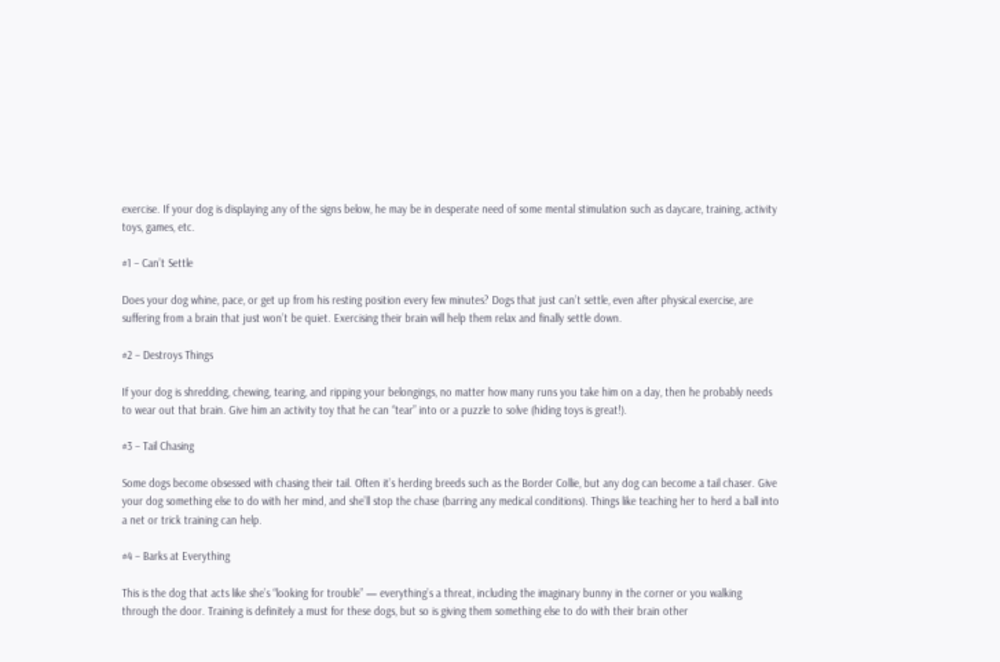exercise. If your dog is displaying any of the signs below, he may be in desperate need of some mental stimulation such as daycare, training, activity toys, games, etc.

#1 – Can’t Settle

Does your dog whine, pace, or get up from his resting position every few minutes? Dogs that just can’t settle, even after physical exercise, are suffering from a brain that just won’t be quiet. Exercising their brain will help them relax and finally settle down.

#2 – Destroys Things

If your dog is shredding, chewing, tearing, and ripping your belongings, no matter how many runs you take him on a day, then he probably needs to wear out that brain. Give him an activity toy that he can “tear” into or a puzzle to solve (hiding toys is great!).

#3 – Tail Chasing

Some dogs become obsessed with chasing their tail. Often it’s herding breeds such as the Border Collie, but any dog can become a tail chaser. Give your dog something else to do with her mind, and she’ll stop the chase (barring any medical conditions). Things like teaching her to herd a ball into a net or trick training can help.

#4 – Barks at Everything

This is the dog that acts like she’s “looking for trouble” — everything’s a threat, including the imaginary bunny in the corner or you walking through the door. Training is definitely a must for these dogs, but so is giving them something else to do with their brain other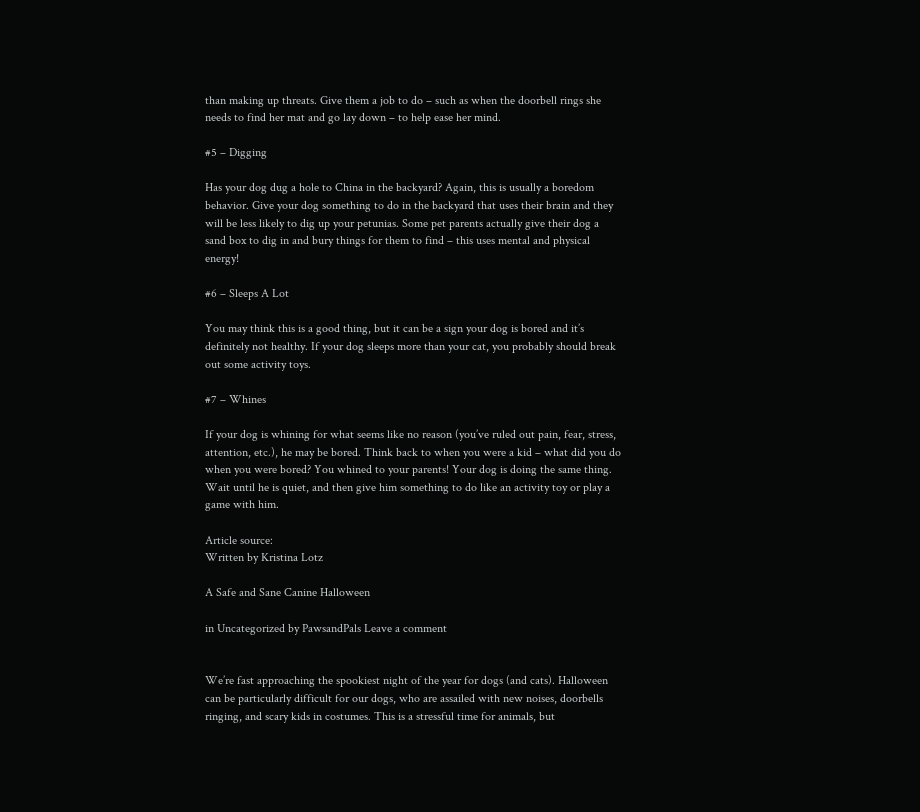than making up threats. Give them a job to do – such as when the doorbell rings she needs to find her mat and go lay down – to help ease her mind.

#5 – Digging

Has your dog dug a hole to China in the backyard? Again, this is usually a boredom behavior. Give your dog something to do in the backyard that uses their brain and they will be less likely to dig up your petunias. Some pet parents actually give their dog a sand box to dig in and bury things for them to find – this uses mental and physical energy!

#6 – Sleeps A Lot

You may think this is a good thing, but it can be a sign your dog is bored and it’s definitely not healthy. If your dog sleeps more than your cat, you probably should break out some activity toys.

#7 – Whines

If your dog is whining for what seems like no reason (you’ve ruled out pain, fear, stress, attention, etc.), he may be bored. Think back to when you were a kid – what did you do when you were bored? You whined to your parents! Your dog is doing the same thing. Wait until he is quiet, and then give him something to do like an activity toy or play a game with him.

Article source:
Written by Kristina Lotz

A Safe and Sane Canine Halloween

in Uncategorized by PawsandPals Leave a comment


We’re fast approaching the spookiest night of the year for dogs (and cats). Halloween can be particularly difficult for our dogs, who are assailed with new noises, doorbells ringing, and scary kids in costumes. This is a stressful time for animals, but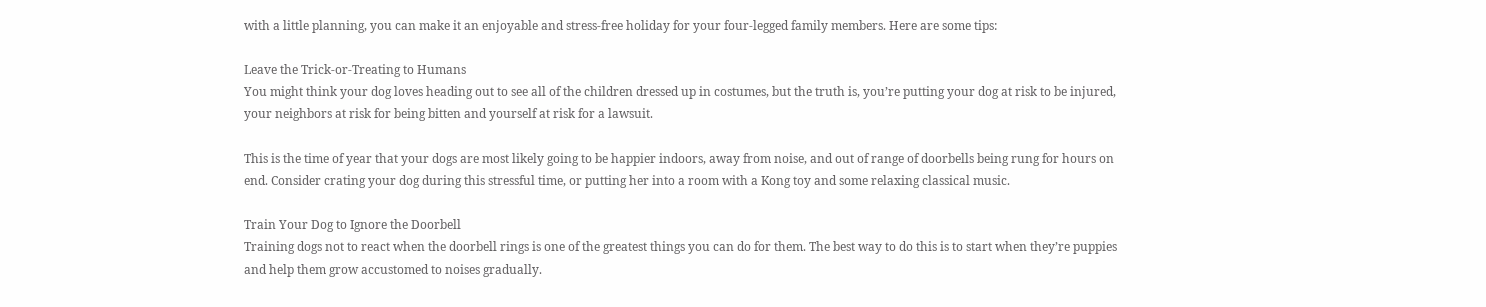with a little planning, you can make it an enjoyable and stress-free holiday for your four-legged family members. Here are some tips:

Leave the Trick-or-Treating to Humans
You might think your dog loves heading out to see all of the children dressed up in costumes, but the truth is, you’re putting your dog at risk to be injured, your neighbors at risk for being bitten and yourself at risk for a lawsuit.

This is the time of year that your dogs are most likely going to be happier indoors, away from noise, and out of range of doorbells being rung for hours on end. Consider crating your dog during this stressful time, or putting her into a room with a Kong toy and some relaxing classical music.

Train Your Dog to Ignore the Doorbell
Training dogs not to react when the doorbell rings is one of the greatest things you can do for them. The best way to do this is to start when they’re puppies and help them grow accustomed to noises gradually.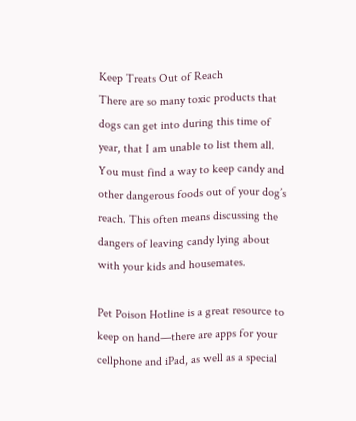Keep Treats Out of Reach
There are so many toxic products that dogs can get into during this time of year, that I am unable to list them all. You must find a way to keep candy and other dangerous foods out of your dog’s reach. This often means discussing the dangers of leaving candy lying about with your kids and housemates.

Pet Poison Hotline is a great resource to keep on hand—there are apps for your cellphone and iPad, as well as a special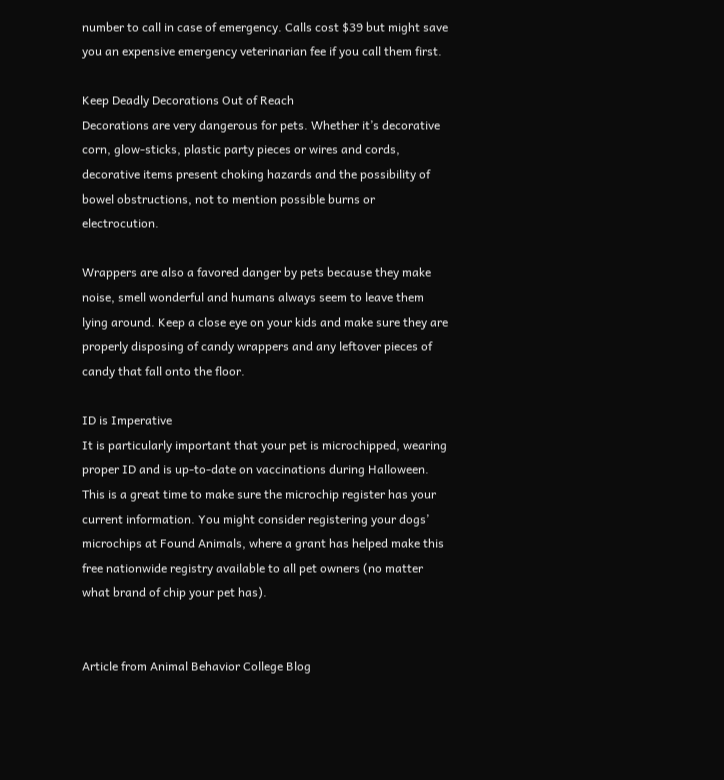number to call in case of emergency. Calls cost $39 but might save you an expensive emergency veterinarian fee if you call them first.

Keep Deadly Decorations Out of Reach
Decorations are very dangerous for pets. Whether it’s decorative corn, glow-sticks, plastic party pieces or wires and cords, decorative items present choking hazards and the possibility of bowel obstructions, not to mention possible burns or electrocution.

Wrappers are also a favored danger by pets because they make noise, smell wonderful and humans always seem to leave them lying around. Keep a close eye on your kids and make sure they are properly disposing of candy wrappers and any leftover pieces of candy that fall onto the floor.

ID is Imperative
It is particularly important that your pet is microchipped, wearing proper ID and is up-to-date on vaccinations during Halloween. This is a great time to make sure the microchip register has your current information. You might consider registering your dogs’ microchips at Found Animals, where a grant has helped make this free nationwide registry available to all pet owners (no matter what brand of chip your pet has).


Article from Animal Behavior College Blog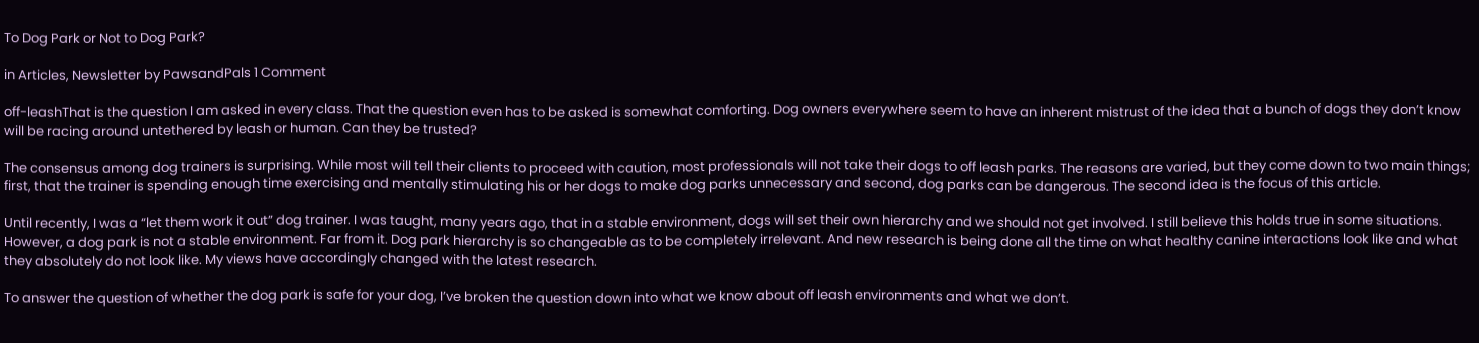To Dog Park or Not to Dog Park?

in Articles, Newsletter by PawsandPals 1 Comment

off-leashThat is the question I am asked in every class. That the question even has to be asked is somewhat comforting. Dog owners everywhere seem to have an inherent mistrust of the idea that a bunch of dogs they don’t know will be racing around untethered by leash or human. Can they be trusted?

The consensus among dog trainers is surprising. While most will tell their clients to proceed with caution, most professionals will not take their dogs to off leash parks. The reasons are varied, but they come down to two main things; first, that the trainer is spending enough time exercising and mentally stimulating his or her dogs to make dog parks unnecessary and second, dog parks can be dangerous. The second idea is the focus of this article.

Until recently, I was a “let them work it out” dog trainer. I was taught, many years ago, that in a stable environment, dogs will set their own hierarchy and we should not get involved. I still believe this holds true in some situations. However, a dog park is not a stable environment. Far from it. Dog park hierarchy is so changeable as to be completely irrelevant. And new research is being done all the time on what healthy canine interactions look like and what they absolutely do not look like. My views have accordingly changed with the latest research.

To answer the question of whether the dog park is safe for your dog, I’ve broken the question down into what we know about off leash environments and what we don’t.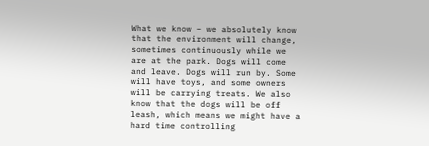What we know – we absolutely know that the environment will change, sometimes continuously while we are at the park. Dogs will come and leave. Dogs will run by. Some will have toys, and some owners will be carrying treats. We also know that the dogs will be off leash, which means we might have a hard time controlling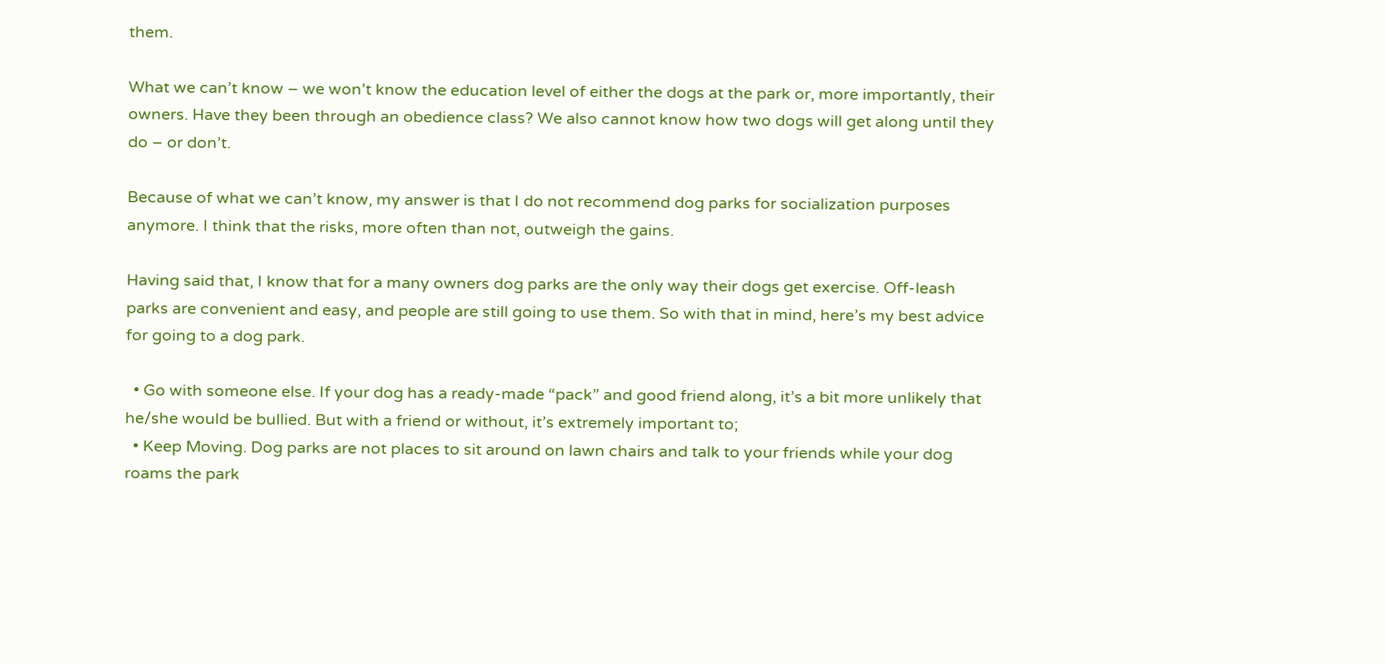them.

What we can’t know – we won’t know the education level of either the dogs at the park or, more importantly, their owners. Have they been through an obedience class? We also cannot know how two dogs will get along until they do – or don’t.

Because of what we can’t know, my answer is that I do not recommend dog parks for socialization purposes anymore. I think that the risks, more often than not, outweigh the gains.

Having said that, I know that for a many owners dog parks are the only way their dogs get exercise. Off-leash parks are convenient and easy, and people are still going to use them. So with that in mind, here’s my best advice for going to a dog park.

  • Go with someone else. If your dog has a ready-made “pack” and good friend along, it’s a bit more unlikely that he/she would be bullied. But with a friend or without, it’s extremely important to;
  • Keep Moving. Dog parks are not places to sit around on lawn chairs and talk to your friends while your dog roams the park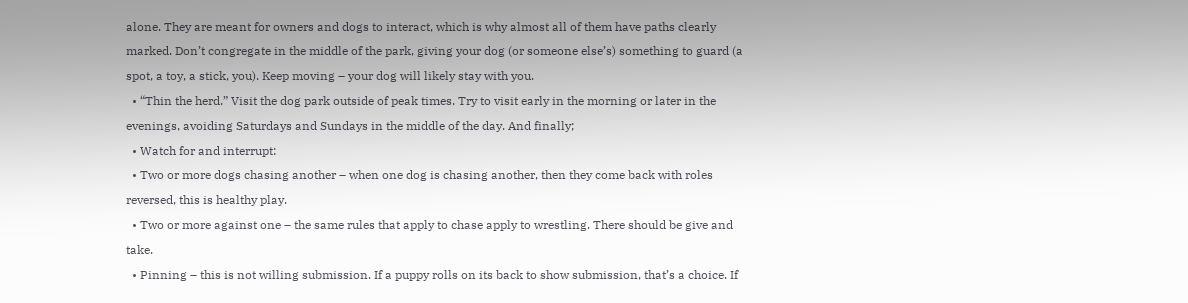alone. They are meant for owners and dogs to interact, which is why almost all of them have paths clearly marked. Don’t congregate in the middle of the park, giving your dog (or someone else’s) something to guard (a spot, a toy, a stick, you). Keep moving – your dog will likely stay with you.
  • “Thin the herd.” Visit the dog park outside of peak times. Try to visit early in the morning or later in the evenings, avoiding Saturdays and Sundays in the middle of the day. And finally;
  • Watch for and interrupt:
  • Two or more dogs chasing another – when one dog is chasing another, then they come back with roles reversed, this is healthy play.
  • Two or more against one – the same rules that apply to chase apply to wrestling. There should be give and take.
  • Pinning – this is not willing submission. If a puppy rolls on its back to show submission, that’s a choice. If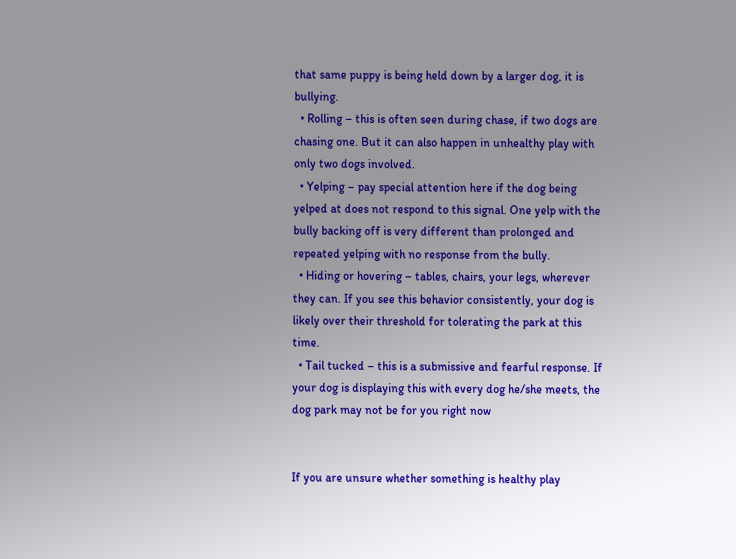that same puppy is being held down by a larger dog, it is bullying.
  • Rolling – this is often seen during chase, if two dogs are chasing one. But it can also happen in unhealthy play with only two dogs involved.
  • Yelping – pay special attention here if the dog being yelped at does not respond to this signal. One yelp with the bully backing off is very different than prolonged and repeated yelping with no response from the bully.
  • Hiding or hovering – tables, chairs, your legs, wherever they can. If you see this behavior consistently, your dog is likely over their threshold for tolerating the park at this time.
  • Tail tucked – this is a submissive and fearful response. If your dog is displaying this with every dog he/she meets, the dog park may not be for you right now


If you are unsure whether something is healthy play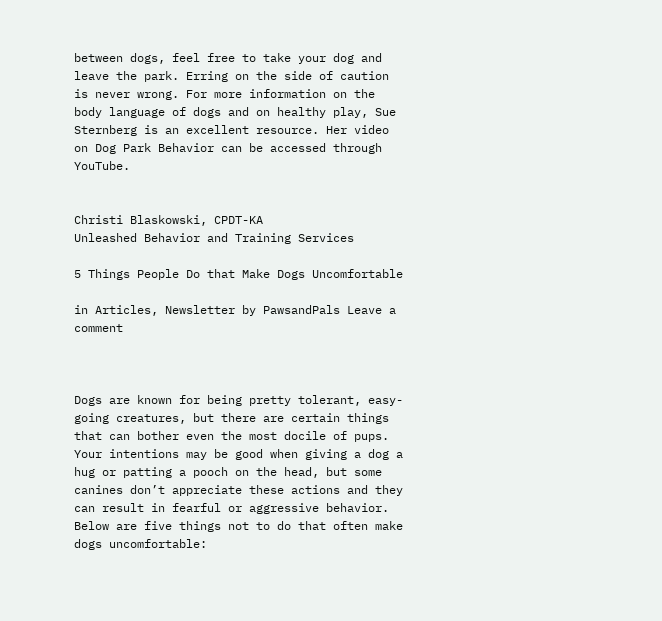between dogs, feel free to take your dog and leave the park. Erring on the side of caution is never wrong. For more information on the body language of dogs and on healthy play, Sue Sternberg is an excellent resource. Her video on Dog Park Behavior can be accessed through YouTube.


Christi Blaskowski, CPDT-KA
Unleashed Behavior and Training Services

5 Things People Do that Make Dogs Uncomfortable

in Articles, Newsletter by PawsandPals Leave a comment



Dogs are known for being pretty tolerant, easy-going creatures, but there are certain things that can bother even the most docile of pups. Your intentions may be good when giving a dog a hug or patting a pooch on the head, but some canines don’t appreciate these actions and they can result in fearful or aggressive behavior. Below are five things not to do that often make dogs uncomfortable: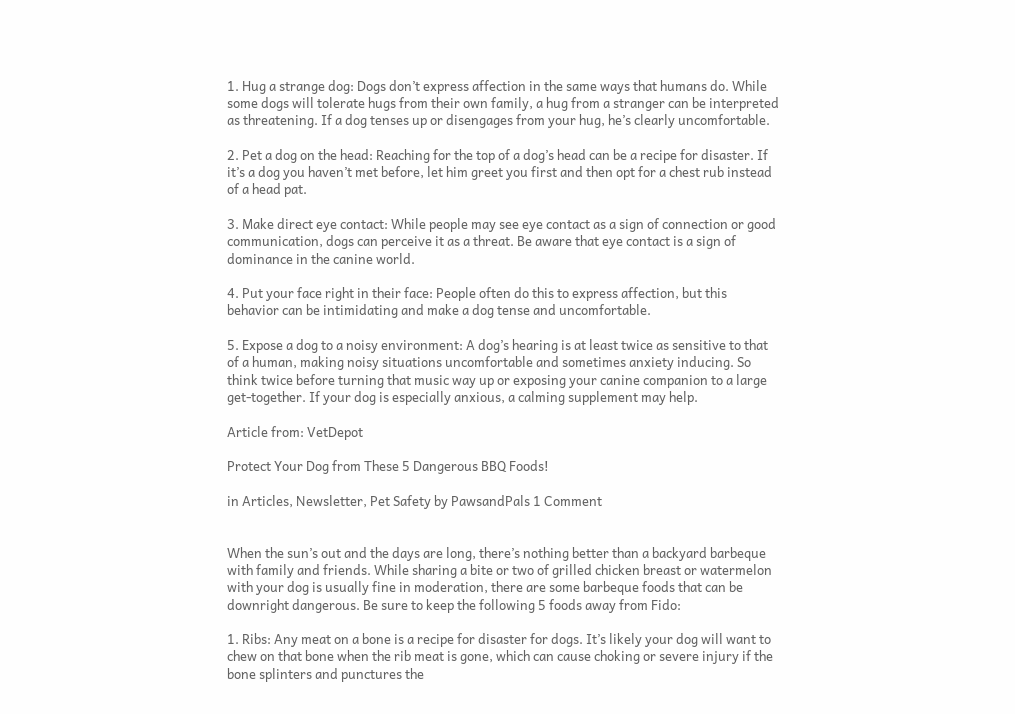1. Hug a strange dog: Dogs don’t express affection in the same ways that humans do. While some dogs will tolerate hugs from their own family, a hug from a stranger can be interpreted as threatening. If a dog tenses up or disengages from your hug, he’s clearly uncomfortable.

2. Pet a dog on the head: Reaching for the top of a dog’s head can be a recipe for disaster. If it’s a dog you haven’t met before, let him greet you first and then opt for a chest rub instead of a head pat.

3. Make direct eye contact: While people may see eye contact as a sign of connection or good communication, dogs can perceive it as a threat. Be aware that eye contact is a sign of dominance in the canine world.

4. Put your face right in their face: People often do this to express affection, but this behavior can be intimidating and make a dog tense and uncomfortable.

5. Expose a dog to a noisy environment: A dog’s hearing is at least twice as sensitive to that of a human, making noisy situations uncomfortable and sometimes anxiety inducing. So think twice before turning that music way up or exposing your canine companion to a large get-together. If your dog is especially anxious, a calming supplement may help.

Article from: VetDepot

Protect Your Dog from These 5 Dangerous BBQ Foods!

in Articles, Newsletter, Pet Safety by PawsandPals 1 Comment


When the sun’s out and the days are long, there’s nothing better than a backyard barbeque with family and friends. While sharing a bite or two of grilled chicken breast or watermelon with your dog is usually fine in moderation, there are some barbeque foods that can be downright dangerous. Be sure to keep the following 5 foods away from Fido:

1. Ribs: Any meat on a bone is a recipe for disaster for dogs. It’s likely your dog will want to chew on that bone when the rib meat is gone, which can cause choking or severe injury if the bone splinters and punctures the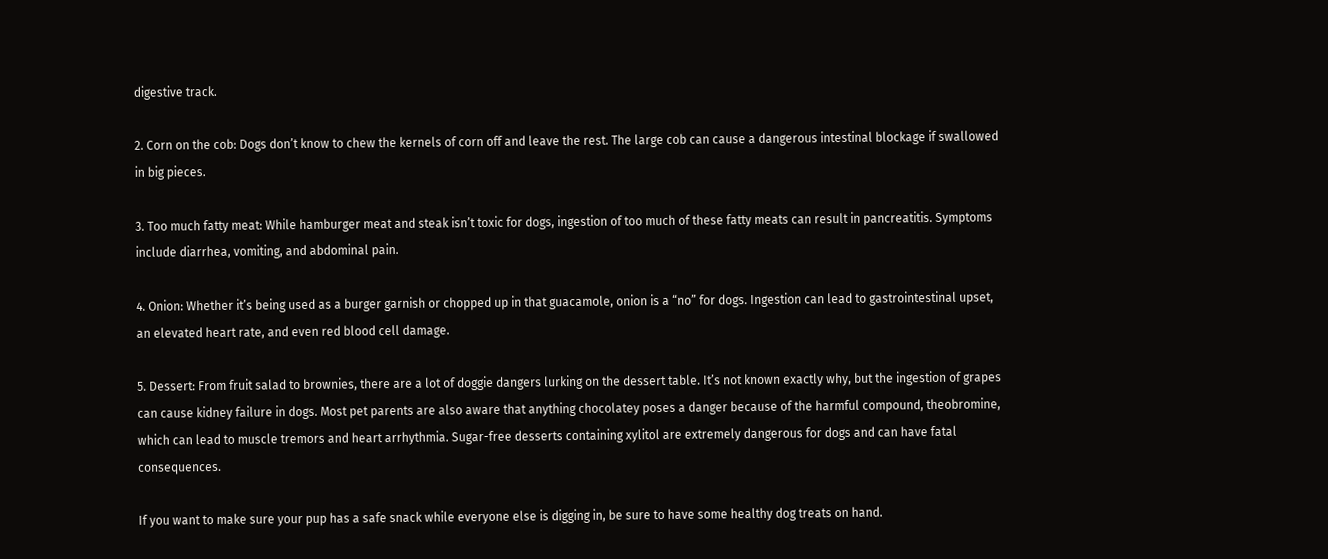digestive track.

2. Corn on the cob: Dogs don’t know to chew the kernels of corn off and leave the rest. The large cob can cause a dangerous intestinal blockage if swallowed in big pieces.

3. Too much fatty meat: While hamburger meat and steak isn’t toxic for dogs, ingestion of too much of these fatty meats can result in pancreatitis. Symptoms include diarrhea, vomiting, and abdominal pain.

4. Onion: Whether it’s being used as a burger garnish or chopped up in that guacamole, onion is a “no” for dogs. Ingestion can lead to gastrointestinal upset, an elevated heart rate, and even red blood cell damage.

5. Dessert: From fruit salad to brownies, there are a lot of doggie dangers lurking on the dessert table. It’s not known exactly why, but the ingestion of grapes can cause kidney failure in dogs. Most pet parents are also aware that anything chocolatey poses a danger because of the harmful compound, theobromine, which can lead to muscle tremors and heart arrhythmia. Sugar-free desserts containing xylitol are extremely dangerous for dogs and can have fatal consequences.

If you want to make sure your pup has a safe snack while everyone else is digging in, be sure to have some healthy dog treats on hand.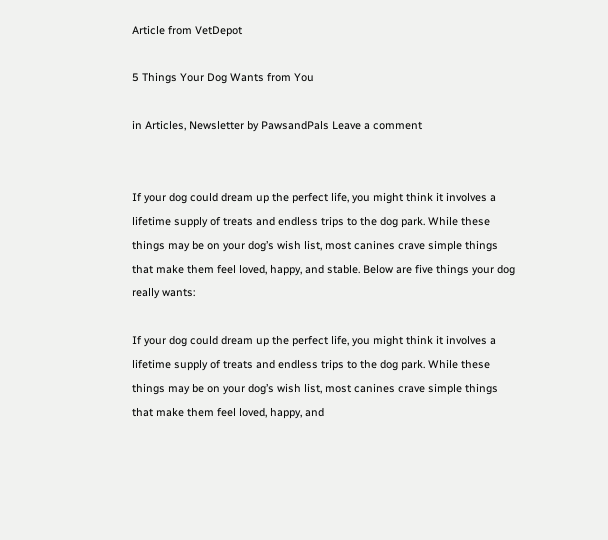Article from VetDepot

5 Things Your Dog Wants from You

in Articles, Newsletter by PawsandPals Leave a comment


If your dog could dream up the perfect life, you might think it involves a lifetime supply of treats and endless trips to the dog park. While these things may be on your dog’s wish list, most canines crave simple things that make them feel loved, happy, and stable. Below are five things your dog really wants:

If your dog could dream up the perfect life, you might think it involves a lifetime supply of treats and endless trips to the dog park. While these things may be on your dog’s wish list, most canines crave simple things that make them feel loved, happy, and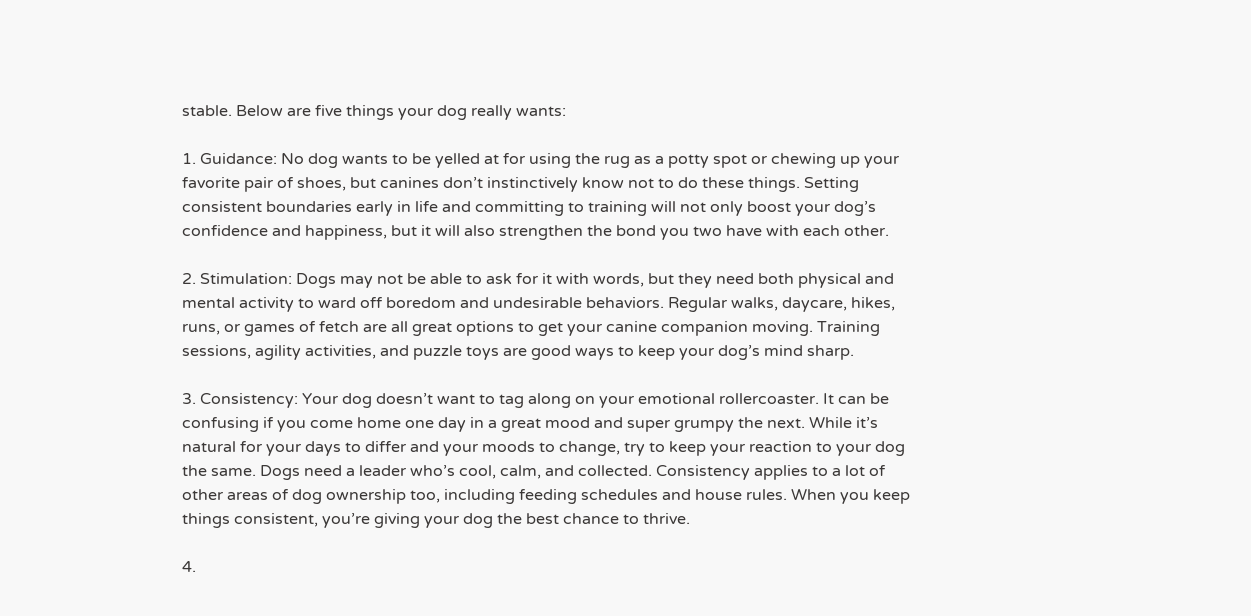stable. Below are five things your dog really wants:

1. Guidance: No dog wants to be yelled at for using the rug as a potty spot or chewing up your favorite pair of shoes, but canines don’t instinctively know not to do these things. Setting consistent boundaries early in life and committing to training will not only boost your dog’s confidence and happiness, but it will also strengthen the bond you two have with each other.

2. Stimulation: Dogs may not be able to ask for it with words, but they need both physical and mental activity to ward off boredom and undesirable behaviors. Regular walks, daycare, hikes, runs, or games of fetch are all great options to get your canine companion moving. Training sessions, agility activities, and puzzle toys are good ways to keep your dog’s mind sharp.

3. Consistency: Your dog doesn’t want to tag along on your emotional rollercoaster. It can be confusing if you come home one day in a great mood and super grumpy the next. While it’s natural for your days to differ and your moods to change, try to keep your reaction to your dog the same. Dogs need a leader who’s cool, calm, and collected. Consistency applies to a lot of other areas of dog ownership too, including feeding schedules and house rules. When you keep things consistent, you’re giving your dog the best chance to thrive.

4.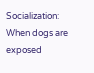Socialization: When dogs are exposed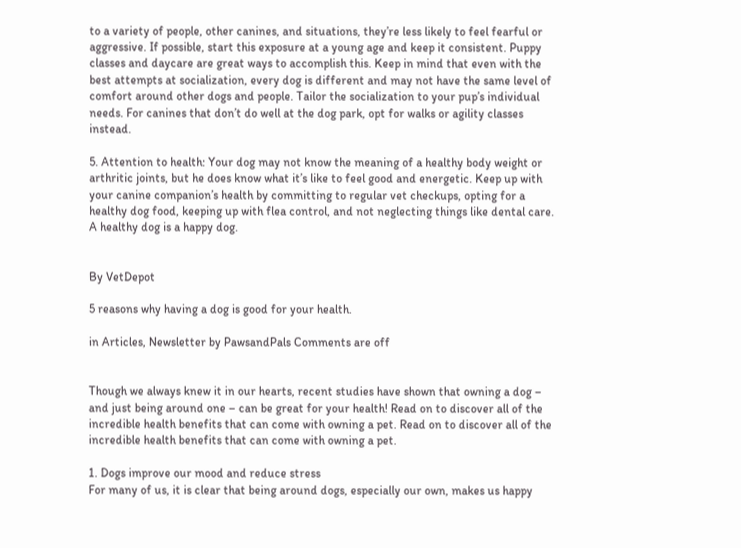to a variety of people, other canines, and situations, they’re less likely to feel fearful or aggressive. If possible, start this exposure at a young age and keep it consistent. Puppy classes and daycare are great ways to accomplish this. Keep in mind that even with the best attempts at socialization, every dog is different and may not have the same level of comfort around other dogs and people. Tailor the socialization to your pup’s individual needs. For canines that don’t do well at the dog park, opt for walks or agility classes instead.

5. Attention to health: Your dog may not know the meaning of a healthy body weight or arthritic joints, but he does know what it’s like to feel good and energetic. Keep up with your canine companion’s health by committing to regular vet checkups, opting for a healthy dog food, keeping up with flea control, and not neglecting things like dental care. A healthy dog is a happy dog.


By VetDepot

5 reasons why having a dog is good for your health.

in Articles, Newsletter by PawsandPals Comments are off


Though we always knew it in our hearts, recent studies have shown that owning a dog – and just being around one – can be great for your health! Read on to discover all of the incredible health benefits that can come with owning a pet. Read on to discover all of the incredible health benefits that can come with owning a pet.

1. Dogs improve our mood and reduce stress
For many of us, it is clear that being around dogs, especially our own, makes us happy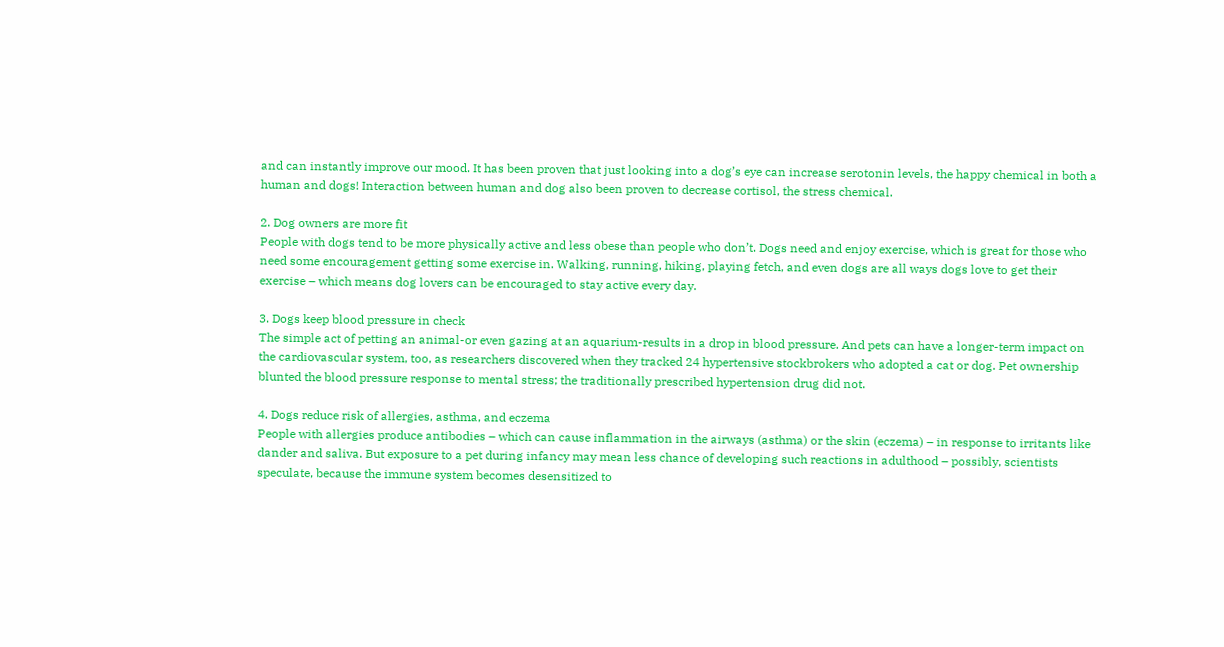and can instantly improve our mood. It has been proven that just looking into a dog’s eye can increase serotonin levels, the happy chemical in both a human and dogs! Interaction between human and dog also been proven to decrease cortisol, the stress chemical.

2. Dog owners are more fit
People with dogs tend to be more physically active and less obese than people who don’t. Dogs need and enjoy exercise, which is great for those who need some encouragement getting some exercise in. Walking, running, hiking, playing fetch, and even dogs are all ways dogs love to get their exercise – which means dog lovers can be encouraged to stay active every day.

3. Dogs keep blood pressure in check
The simple act of petting an animal-or even gazing at an aquarium-results in a drop in blood pressure. And pets can have a longer-term impact on the cardiovascular system, too, as researchers discovered when they tracked 24 hypertensive stockbrokers who adopted a cat or dog. Pet ownership blunted the blood pressure response to mental stress; the traditionally prescribed hypertension drug did not.

4. Dogs reduce risk of allergies, asthma, and eczema
People with allergies produce antibodies – which can cause inflammation in the airways (asthma) or the skin (eczema) – in response to irritants like dander and saliva. But exposure to a pet during infancy may mean less chance of developing such reactions in adulthood – possibly, scientists speculate, because the immune system becomes desensitized to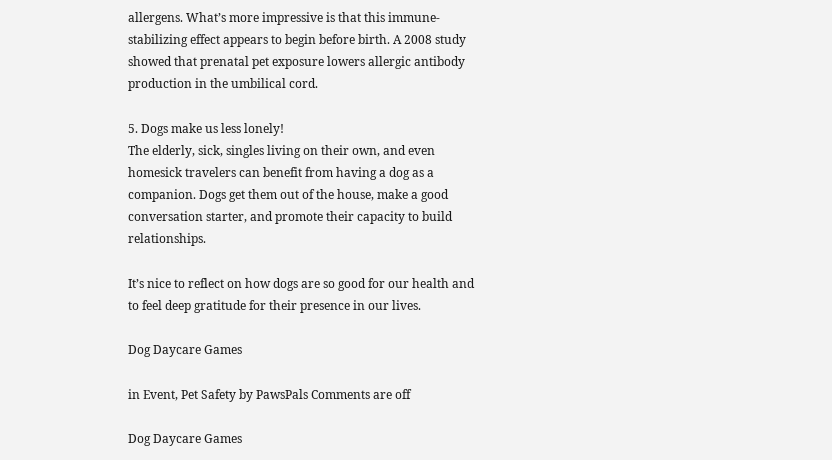allergens. What’s more impressive is that this immune-stabilizing effect appears to begin before birth. A 2008 study showed that prenatal pet exposure lowers allergic antibody production in the umbilical cord.

5. Dogs make us less lonely!
The elderly, sick, singles living on their own, and even homesick travelers can benefit from having a dog as a companion. Dogs get them out of the house, make a good conversation starter, and promote their capacity to build relationships.

It’s nice to reflect on how dogs are so good for our health and to feel deep gratitude for their presence in our lives.

Dog Daycare Games

in Event, Pet Safety by PawsPals Comments are off

Dog Daycare Games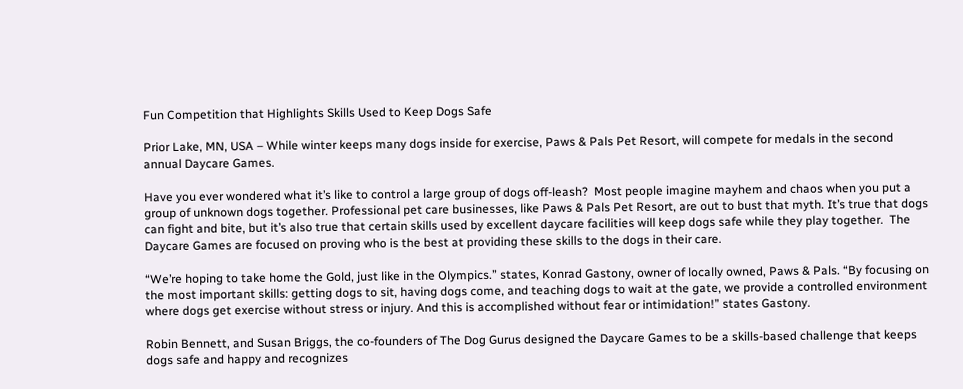Fun Competition that Highlights Skills Used to Keep Dogs Safe

Prior Lake, MN, USA – While winter keeps many dogs inside for exercise, Paws & Pals Pet Resort, will compete for medals in the second annual Daycare Games.

Have you ever wondered what it’s like to control a large group of dogs off-leash?  Most people imagine mayhem and chaos when you put a group of unknown dogs together. Professional pet care businesses, like Paws & Pals Pet Resort, are out to bust that myth. It’s true that dogs can fight and bite, but it’s also true that certain skills used by excellent daycare facilities will keep dogs safe while they play together.  The Daycare Games are focused on proving who is the best at providing these skills to the dogs in their care.

“We’re hoping to take home the Gold, just like in the Olympics.” states, Konrad Gastony, owner of locally owned, Paws & Pals. “By focusing on the most important skills: getting dogs to sit, having dogs come, and teaching dogs to wait at the gate, we provide a controlled environment where dogs get exercise without stress or injury. And this is accomplished without fear or intimidation!” states Gastony.

Robin Bennett, and Susan Briggs, the co-founders of The Dog Gurus designed the Daycare Games to be a skills-based challenge that keeps dogs safe and happy and recognizes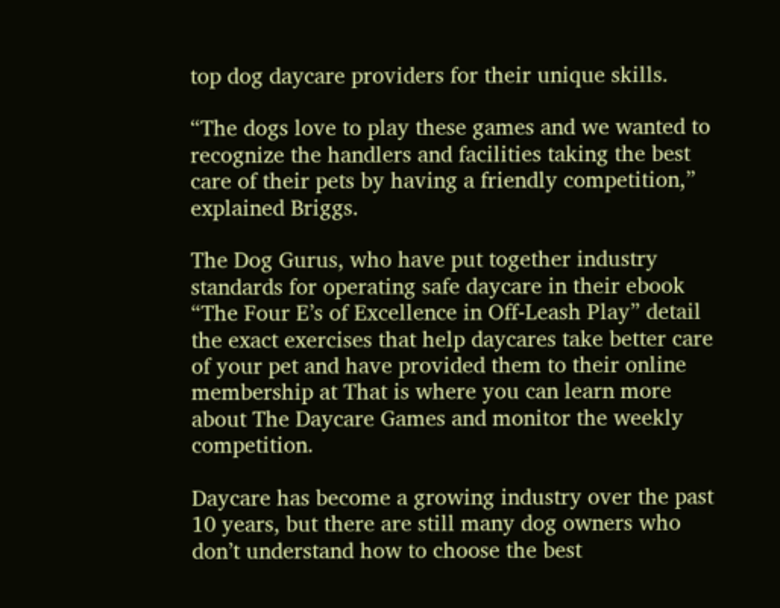top dog daycare providers for their unique skills.

“The dogs love to play these games and we wanted to recognize the handlers and facilities taking the best care of their pets by having a friendly competition,” explained Briggs.

The Dog Gurus, who have put together industry standards for operating safe daycare in their ebook “The Four E’s of Excellence in Off-Leash Play” detail the exact exercises that help daycares take better care of your pet and have provided them to their online membership at That is where you can learn more about The Daycare Games and monitor the weekly competition.

Daycare has become a growing industry over the past 10 years, but there are still many dog owners who don’t understand how to choose the best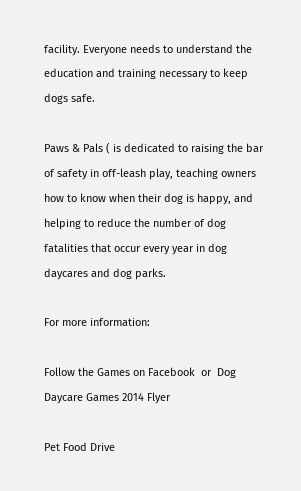facility. Everyone needs to understand the education and training necessary to keep dogs safe.

Paws & Pals ( is dedicated to raising the bar of safety in off-leash play, teaching owners how to know when their dog is happy, and helping to reduce the number of dog fatalities that occur every year in dog daycares and dog parks.

For more information:

Follow the Games on Facebook  or  Dog Daycare Games 2014 Flyer

Pet Food Drive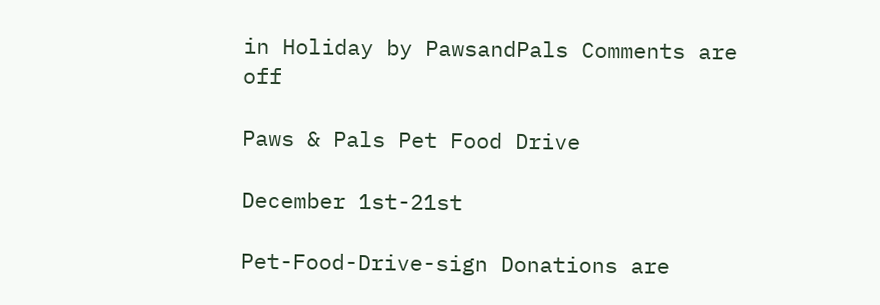in Holiday by PawsandPals Comments are off

Paws & Pals Pet Food Drive

December 1st-21st

Pet-Food-Drive-sign Donations are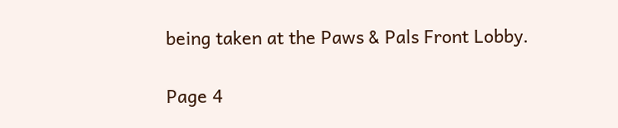being taken at the Paws & Pals Front Lobby.

Page 4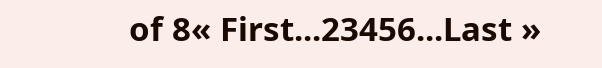of 8« First...23456...Last »